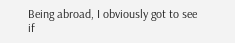Being abroad, I obviously got to see if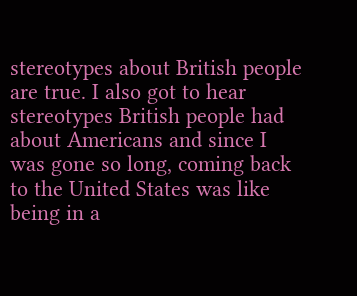stereotypes about British people are true. I also got to hear stereotypes British people had about Americans and since I was gone so long, coming back to the United States was like being in a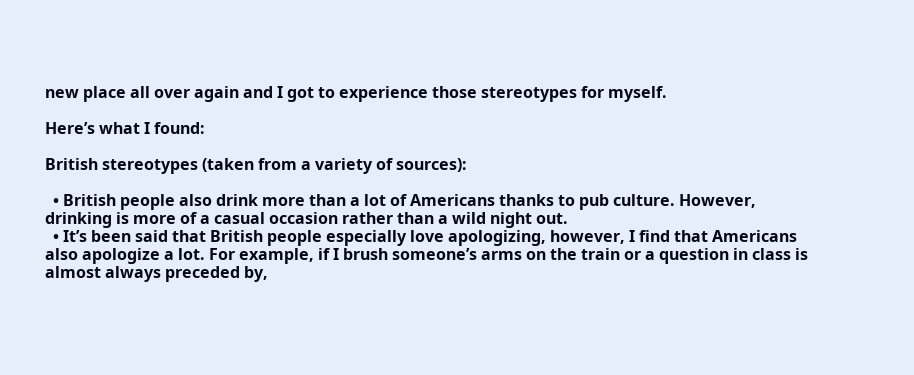new place all over again and I got to experience those stereotypes for myself.

Here’s what I found:

British stereotypes (taken from a variety of sources):

  • British people also drink more than a lot of Americans thanks to pub culture. However, drinking is more of a casual occasion rather than a wild night out.
  • It’s been said that British people especially love apologizing, however, I find that Americans also apologize a lot. For example, if I brush someone’s arms on the train or a question in class is almost always preceded by,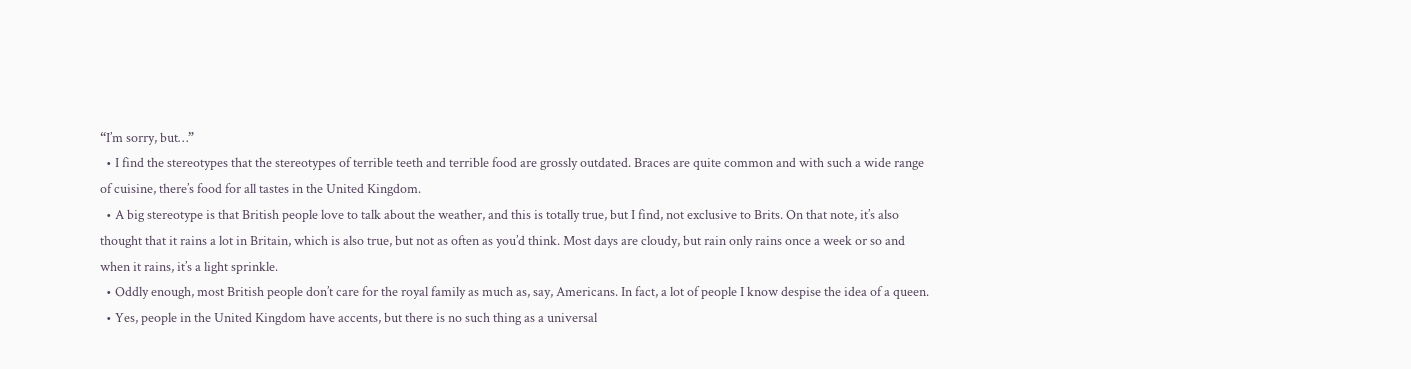“I’m sorry, but…”
  • I find the stereotypes that the stereotypes of terrible teeth and terrible food are grossly outdated. Braces are quite common and with such a wide range of cuisine, there’s food for all tastes in the United Kingdom.
  • A big stereotype is that British people love to talk about the weather, and this is totally true, but I find, not exclusive to Brits. On that note, it’s also thought that it rains a lot in Britain, which is also true, but not as often as you’d think. Most days are cloudy, but rain only rains once a week or so and when it rains, it’s a light sprinkle.
  • Oddly enough, most British people don’t care for the royal family as much as, say, Americans. In fact, a lot of people I know despise the idea of a queen.
  • Yes, people in the United Kingdom have accents, but there is no such thing as a universal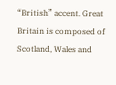“British” accent. Great Britain is composed of Scotland, Wales and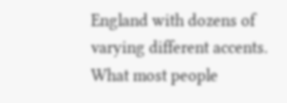England with dozens of varying different accents. What most people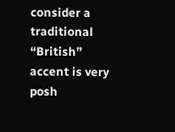consider a traditional “British” accent is very posh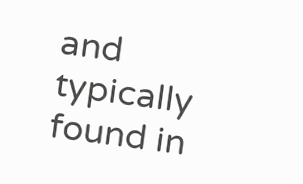and typically found in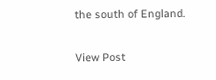the south of England.

View Post